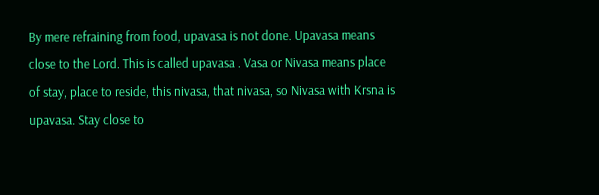By mere refraining from food, upavasa is not done. Upavasa means close to the Lord. This is called upavasa . Vasa or Nivasa means place of stay, place to reside, this nivasa, that nivasa, so Nivasa with Krsna is upavasa. Stay close to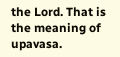the Lord. That is the meaning of upavasa.